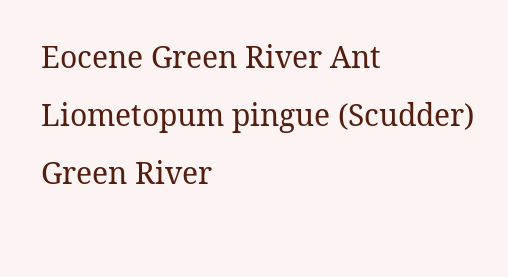Eocene Green River Ant
Liometopum pingue (Scudder)
Green River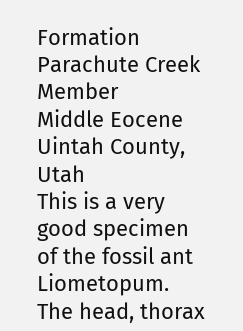Formation
Parachute Creek Member
Middle Eocene
Uintah County, Utah
This is a very good specimen of the fossil ant Liometopum. The head, thorax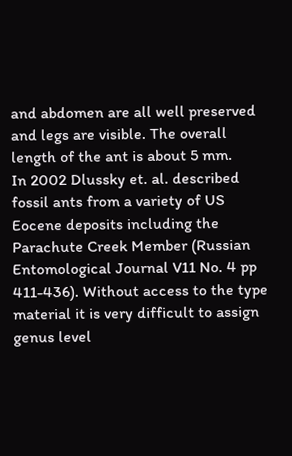and abdomen are all well preserved and legs are visible. The overall length of the ant is about 5 mm.
In 2002 Dlussky et. al. described fossil ants from a variety of US Eocene deposits including the Parachute Creek Member (Russian Entomological Journal V11 No. 4 pp 411-436). Without access to the type material it is very difficult to assign genus level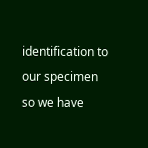identification to our specimen so we have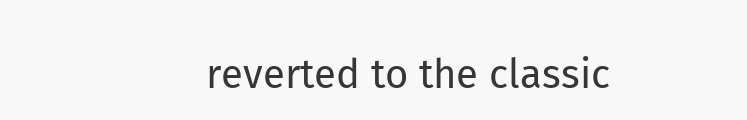reverted to the classic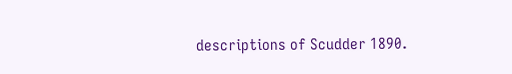descriptions of Scudder 1890.